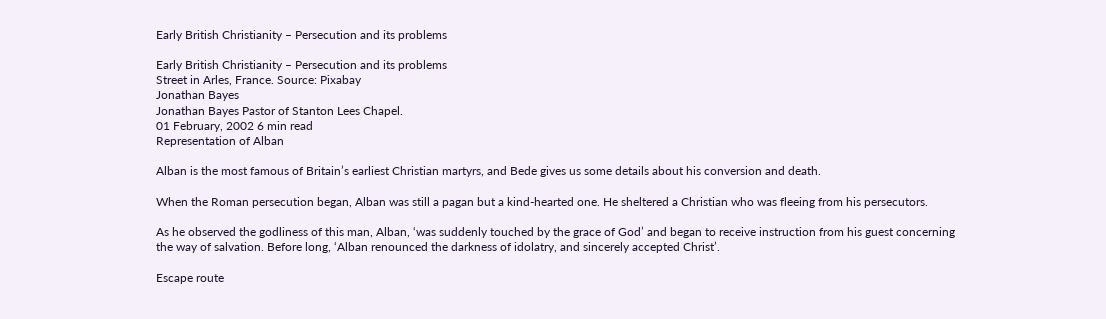Early British Christianity – Persecution and its problems

Early British Christianity – Persecution and its problems
Street in Arles, France. Source: Pixabay
Jonathan Bayes
Jonathan Bayes Pastor of Stanton Lees Chapel.
01 February, 2002 6 min read
Representation of Alban

Alban is the most famous of Britain’s earliest Christian martyrs, and Bede gives us some details about his conversion and death.

When the Roman persecution began, Alban was still a pagan but a kind-hearted one. He sheltered a Christian who was fleeing from his persecutors.

As he observed the godliness of this man, Alban, ‘was suddenly touched by the grace of God’ and began to receive instruction from his guest concerning the way of salvation. Before long, ‘Alban renounced the darkness of idolatry, and sincerely accepted Christ’.

Escape route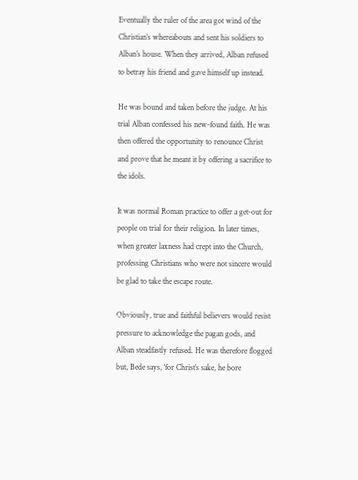Eventually the ruler of the area got wind of the Christian’s whereabouts and sent his soldiers to Alban’s house. When they arrived, Alban refused to betray his friend and gave himself up instead.

He was bound and taken before the judge. At his trial Alban confessed his new-found faith. He was then offered the opportunity to renounce Christ and prove that he meant it by offering a sacrifice to the idols.

It was normal Roman practice to offer a get-out for people on trial for their religion. In later times, when greater laxness had crept into the Church, professing Christians who were not sincere would be glad to take the escape route.

Obviously, true and faithful believers would resist pressure to acknowledge the pagan gods, and Alban steadfastly refused. He was therefore flogged but, Bede says, ‘for Christ’s sake, he bore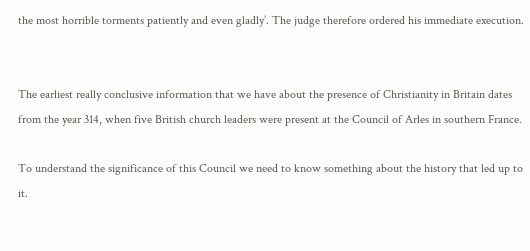the most horrible torments patiently and even gladly’. The judge therefore ordered his immediate execution.


The earliest really conclusive information that we have about the presence of Christianity in Britain dates from the year 314, when five British church leaders were present at the Council of Arles in southern France.

To understand the significance of this Council we need to know something about the history that led up to it.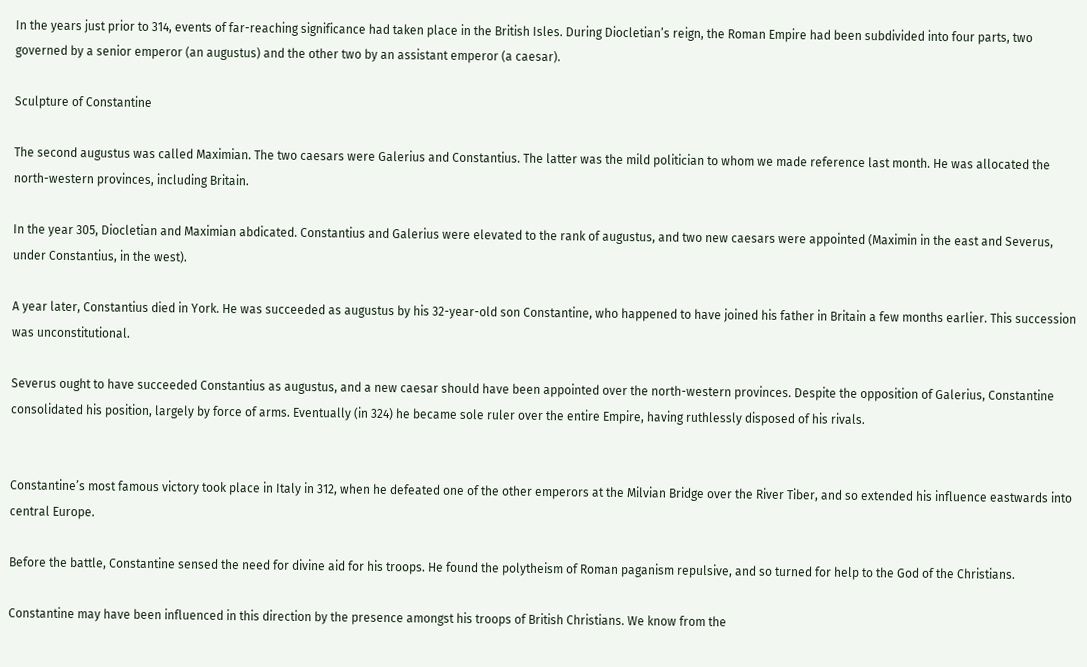In the years just prior to 314, events of far-reaching significance had taken place in the British Isles. During Diocletian’s reign, the Roman Empire had been subdivided into four parts, two governed by a senior emperor (an augustus) and the other two by an assistant emperor (a caesar).

Sculpture of Constantine

The second augustus was called Maximian. The two caesars were Galerius and Constantius. The latter was the mild politician to whom we made reference last month. He was allocated the north-western provinces, including Britain.

In the year 305, Diocletian and Maximian abdicated. Constantius and Galerius were elevated to the rank of augustus, and two new caesars were appointed (Maximin in the east and Severus, under Constantius, in the west).

A year later, Constantius died in York. He was succeeded as augustus by his 32-year-old son Constantine, who happened to have joined his father in Britain a few months earlier. This succession was unconstitutional.

Severus ought to have succeeded Constantius as augustus, and a new caesar should have been appointed over the north-western provinces. Despite the opposition of Galerius, Constantine consolidated his position, largely by force of arms. Eventually (in 324) he became sole ruler over the entire Empire, having ruthlessly disposed of his rivals.


Constantine’s most famous victory took place in Italy in 312, when he defeated one of the other emperors at the Milvian Bridge over the River Tiber, and so extended his influence eastwards into central Europe.

Before the battle, Constantine sensed the need for divine aid for his troops. He found the polytheism of Roman paganism repulsive, and so turned for help to the God of the Christians.

Constantine may have been influenced in this direction by the presence amongst his troops of British Christians. We know from the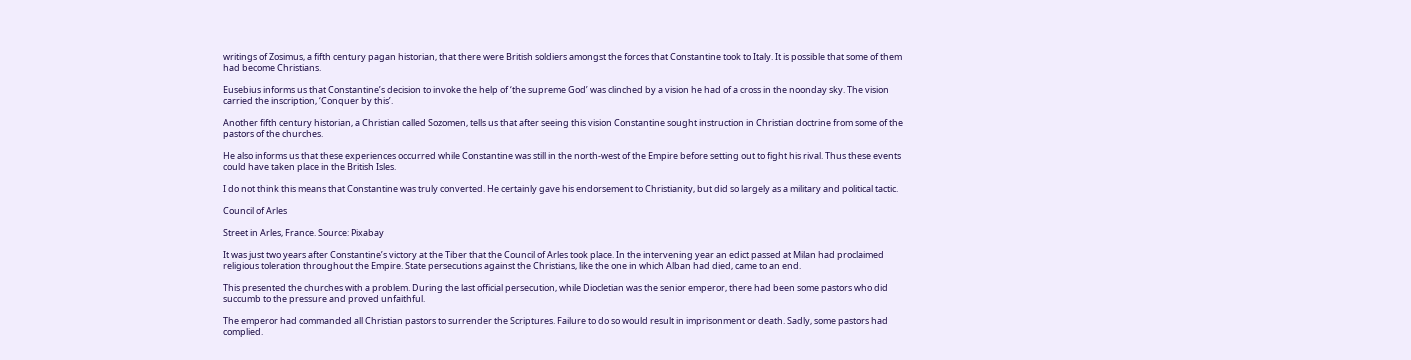writings of Zosimus, a fifth century pagan historian, that there were British soldiers amongst the forces that Constantine took to Italy. It is possible that some of them had become Christians.

Eusebius informs us that Constantine’s decision to invoke the help of ‘the supreme God’ was clinched by a vision he had of a cross in the noonday sky. The vision carried the inscription, ‘Conquer by this’.

Another fifth century historian, a Christian called Sozomen, tells us that after seeing this vision Constantine sought instruction in Christian doctrine from some of the pastors of the churches.

He also informs us that these experiences occurred while Constantine was still in the north-west of the Empire before setting out to fight his rival. Thus these events could have taken place in the British Isles.

I do not think this means that Constantine was truly converted. He certainly gave his endorsement to Christianity, but did so largely as a military and political tactic.

Council of Arles

Street in Arles, France. Source: Pixabay

It was just two years after Constantine’s victory at the Tiber that the Council of Arles took place. In the intervening year an edict passed at Milan had proclaimed religious toleration throughout the Empire. State persecutions against the Christians, like the one in which Alban had died, came to an end.

This presented the churches with a problem. During the last official persecution, while Diocletian was the senior emperor, there had been some pastors who did succumb to the pressure and proved unfaithful.

The emperor had commanded all Christian pastors to surrender the Scriptures. Failure to do so would result in imprisonment or death. Sadly, some pastors had complied.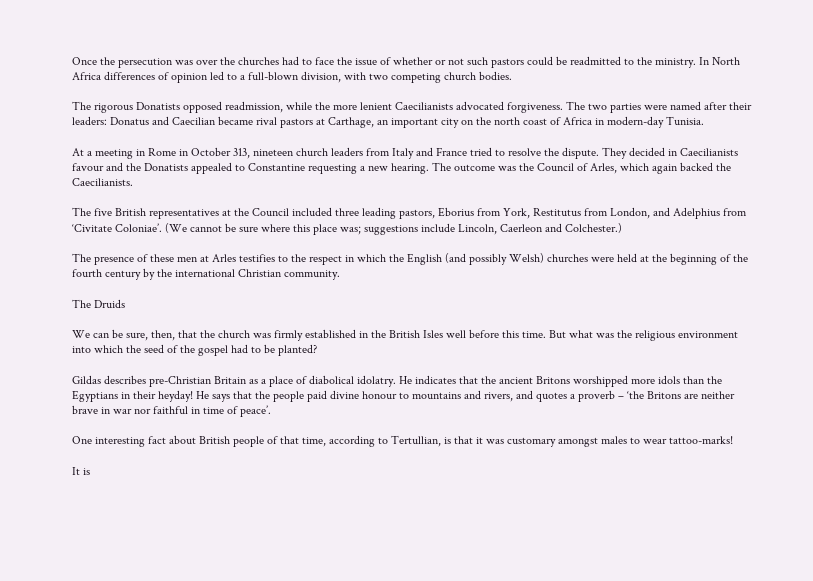Once the persecution was over the churches had to face the issue of whether or not such pastors could be readmitted to the ministry. In North Africa differences of opinion led to a full-blown division, with two competing church bodies.

The rigorous Donatists opposed readmission, while the more lenient Caecilianists advocated forgiveness. The two parties were named after their leaders: Donatus and Caecilian became rival pastors at Carthage, an important city on the north coast of Africa in modern-day Tunisia.

At a meeting in Rome in October 313, nineteen church leaders from Italy and France tried to resolve the dispute. They decided in Caecilianists favour and the Donatists appealed to Constantine requesting a new hearing. The outcome was the Council of Arles, which again backed the Caecilianists.

The five British representatives at the Council included three leading pastors, Eborius from York, Restitutus from London, and Adelphius from ‘Civitate Coloniae’. (We cannot be sure where this place was; suggestions include Lincoln, Caerleon and Colchester.)

The presence of these men at Arles testifies to the respect in which the English (and possibly Welsh) churches were held at the beginning of the fourth century by the international Christian community.

The Druids

We can be sure, then, that the church was firmly established in the British Isles well before this time. But what was the religious environment into which the seed of the gospel had to be planted?

Gildas describes pre-Christian Britain as a place of diabolical idolatry. He indicates that the ancient Britons worshipped more idols than the Egyptians in their heyday! He says that the people paid divine honour to mountains and rivers, and quotes a proverb – ‘the Britons are neither brave in war nor faithful in time of peace’.

One interesting fact about British people of that time, according to Tertullian, is that it was customary amongst males to wear tattoo-marks!

It is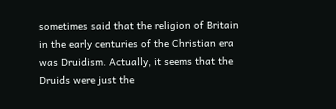sometimes said that the religion of Britain in the early centuries of the Christian era was Druidism. Actually, it seems that the Druids were just the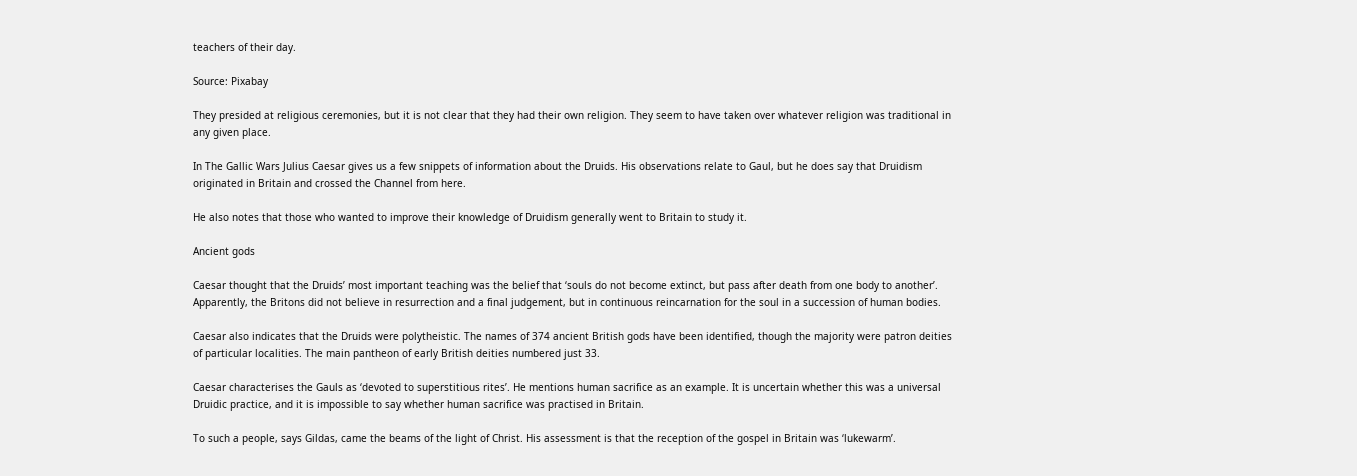teachers of their day.

Source: Pixabay

They presided at religious ceremonies, but it is not clear that they had their own religion. They seem to have taken over whatever religion was traditional in any given place.

In The Gallic Wars Julius Caesar gives us a few snippets of information about the Druids. His observations relate to Gaul, but he does say that Druidism originated in Britain and crossed the Channel from here.

He also notes that those who wanted to improve their knowledge of Druidism generally went to Britain to study it.

Ancient gods

Caesar thought that the Druids’ most important teaching was the belief that ‘souls do not become extinct, but pass after death from one body to another’. Apparently, the Britons did not believe in resurrection and a final judgement, but in continuous reincarnation for the soul in a succession of human bodies.

Caesar also indicates that the Druids were polytheistic. The names of 374 ancient British gods have been identified, though the majority were patron deities of particular localities. The main pantheon of early British deities numbered just 33.

Caesar characterises the Gauls as ‘devoted to superstitious rites’. He mentions human sacrifice as an example. It is uncertain whether this was a universal Druidic practice, and it is impossible to say whether human sacrifice was practised in Britain.

To such a people, says Gildas, came the beams of the light of Christ. His assessment is that the reception of the gospel in Britain was ‘lukewarm’.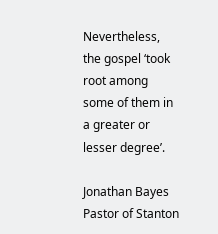Nevertheless, the gospel ‘took root among some of them in a greater or lesser degree’.

Jonathan Bayes
Pastor of Stanton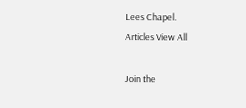Lees Chapel.
Articles View All

Join the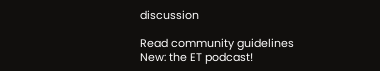discussion

Read community guidelines
New: the ET podcast!